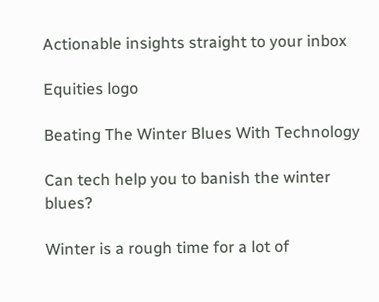Actionable insights straight to your inbox

Equities logo

Beating The Winter Blues With Technology

Can tech help you to banish the winter blues?

Winter is a rough time for a lot of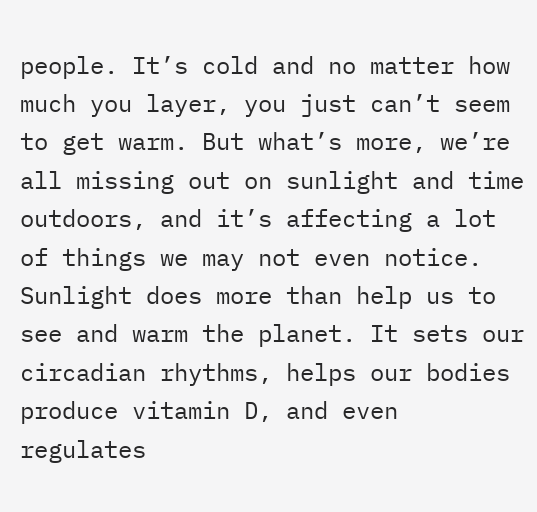people. It’s cold and no matter how much you layer, you just can’t seem to get warm. But what’s more, we’re all missing out on sunlight and time outdoors, and it’s affecting a lot of things we may not even notice. Sunlight does more than help us to see and warm the planet. It sets our circadian rhythms, helps our bodies produce vitamin D, and even regulates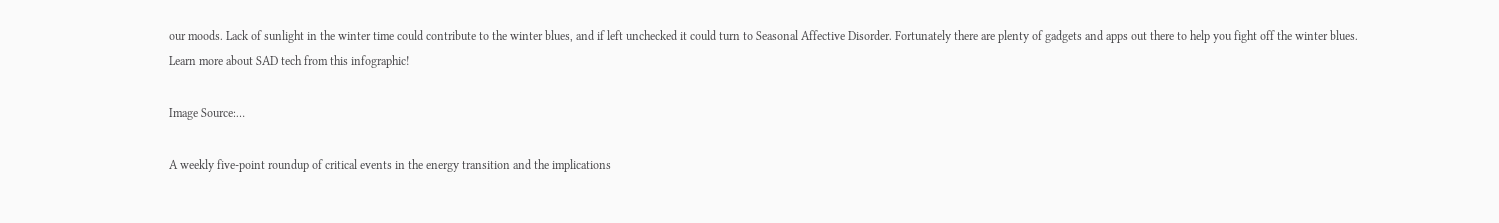our moods. Lack of sunlight in the winter time could contribute to the winter blues, and if left unchecked it could turn to Seasonal Affective Disorder. Fortunately there are plenty of gadgets and apps out there to help you fight off the winter blues. Learn more about SAD tech from this infographic!

Image Source:…

A weekly five-point roundup of critical events in the energy transition and the implications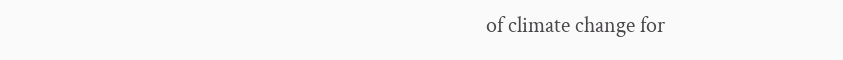of climate change for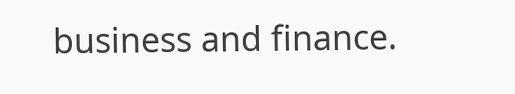business and finance.